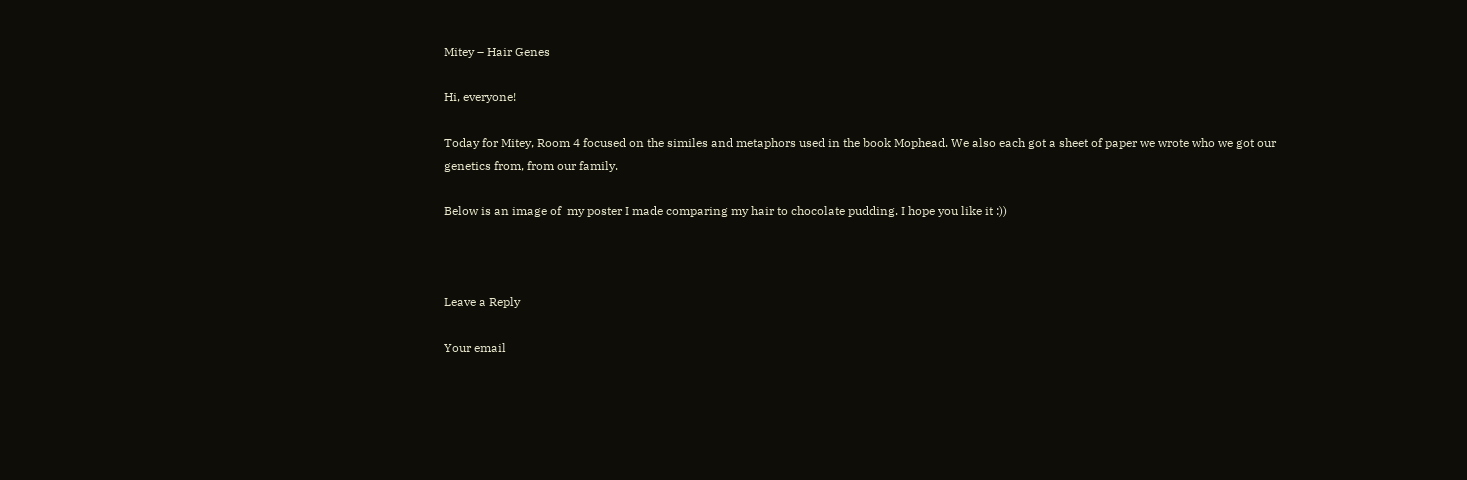Mitey – Hair Genes

Hi, everyone!

Today for Mitey, Room 4 focused on the similes and metaphors used in the book Mophead. We also each got a sheet of paper we wrote who we got our genetics from, from our family.

Below is an image of  my poster I made comparing my hair to chocolate pudding. I hope you like it :))



Leave a Reply

Your email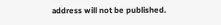address will not be published.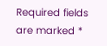Required fields are marked *